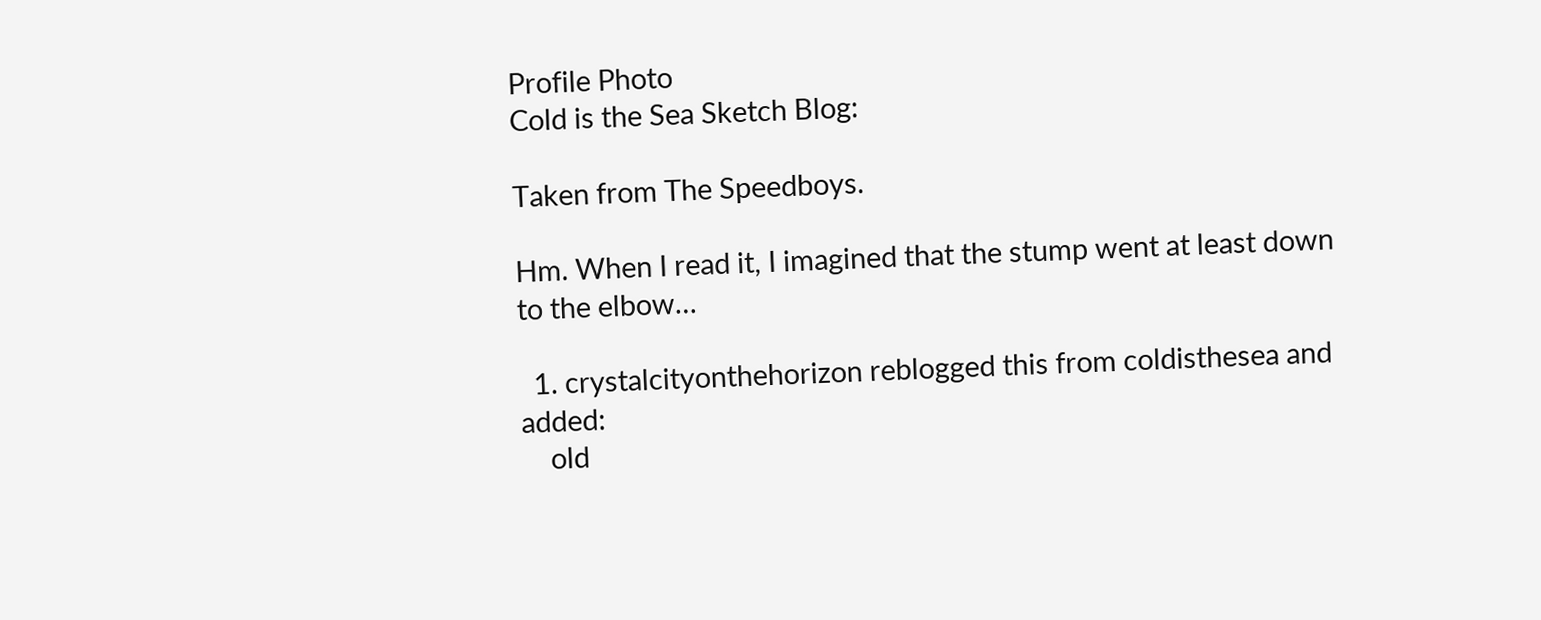Profile Photo
Cold is the Sea Sketch Blog:

Taken from The Speedboys.

Hm. When I read it, I imagined that the stump went at least down to the elbow…

  1. crystalcityonthehorizon reblogged this from coldisthesea and added:
    old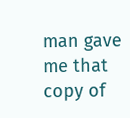man gave me that copy of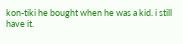kon-tiki he bought when he was a kid. i still have it.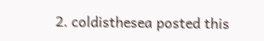2. coldisthesea posted this